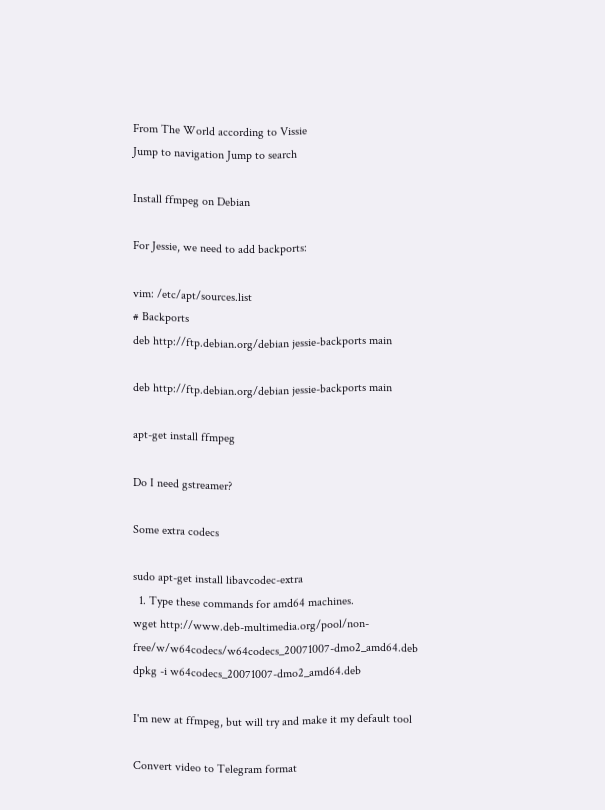From The World according to Vissie
Jump to navigation Jump to search

Install ffmpeg on Debian

For Jessie, we need to add backports:

vim: /etc/apt/sources.list
# Backports
deb http://ftp.debian.org/debian jessie-backports main

deb http://ftp.debian.org/debian jessie-backports main

apt-get install ffmpeg

Do I need gstreamer?

Some extra codecs

sudo apt-get install libavcodec-extra
  1. Type these commands for amd64 machines.
wget http://www.deb-multimedia.org/pool/non-free/w/w64codecs/w64codecs_20071007-dmo2_amd64.deb
dpkg -i w64codecs_20071007-dmo2_amd64.deb

I'm new at ffmpeg, but will try and make it my default tool

Convert video to Telegram format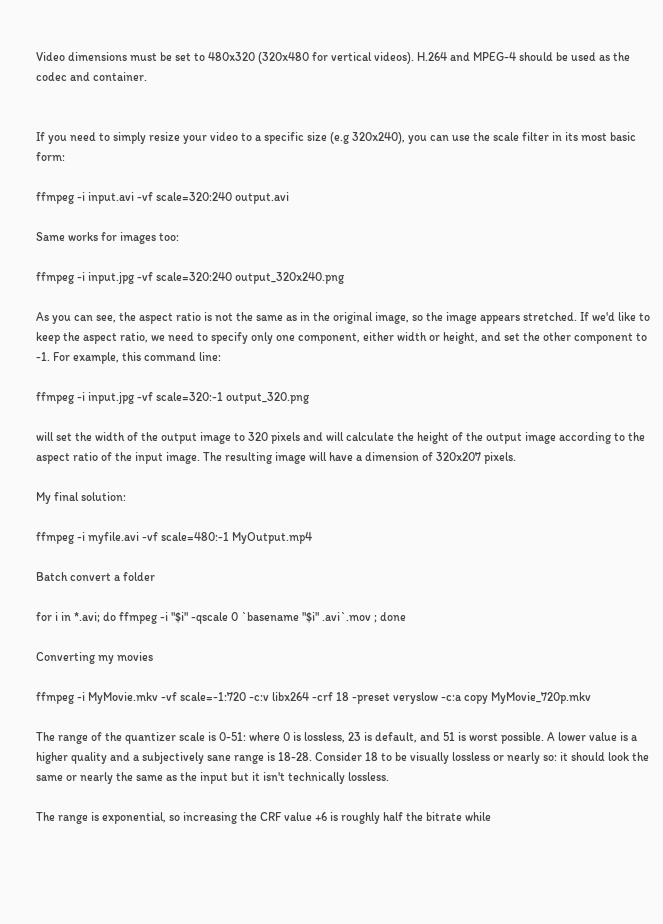Video dimensions must be set to 480x320 (320x480 for vertical videos). H.264 and MPEG-4 should be used as the codec and container.


If you need to simply resize your video to a specific size (e.g 320x240), you can use the scale filter in its most basic form:

ffmpeg -i input.avi -vf scale=320:240 output.avi

Same works for images too:

ffmpeg -i input.jpg -vf scale=320:240 output_320x240.png

As you can see, the aspect ratio is not the same as in the original image, so the image appears stretched. If we'd like to keep the aspect ratio, we need to specify only one component, either width or height, and set the other component to -1. For example, this command line:

ffmpeg -i input.jpg -vf scale=320:-1 output_320.png

will set the width of the output image to 320 pixels and will calculate the height of the output image according to the aspect ratio of the input image. The resulting image will have a dimension of 320x207 pixels.

My final solution:

ffmpeg -i myfile.avi -vf scale=480:-1 MyOutput.mp4

Batch convert a folder

for i in *.avi; do ffmpeg -i "$i" -qscale 0 `basename "$i" .avi`.mov ; done

Converting my movies

ffmpeg -i MyMovie.mkv -vf scale=-1:720 -c:v libx264 -crf 18 -preset veryslow -c:a copy MyMovie_720p.mkv

The range of the quantizer scale is 0-51: where 0 is lossless, 23 is default, and 51 is worst possible. A lower value is a higher quality and a subjectively sane range is 18-28. Consider 18 to be visually lossless or nearly so: it should look the same or nearly the same as the input but it isn't technically lossless.

The range is exponential, so increasing the CRF value +6 is roughly half the bitrate while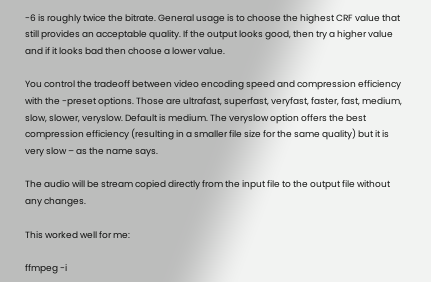-6 is roughly twice the bitrate. General usage is to choose the highest CRF value that still provides an acceptable quality. If the output looks good, then try a higher value and if it looks bad then choose a lower value.

You control the tradeoff between video encoding speed and compression efficiency with the -preset options. Those are ultrafast, superfast, veryfast, faster, fast, medium, slow, slower, veryslow. Default is medium. The veryslow option offers the best compression efficiency (resulting in a smaller file size for the same quality) but it is very slow – as the name says.

The audio will be stream copied directly from the input file to the output file without any changes.

This worked well for me:

ffmpeg -i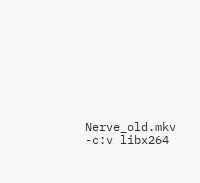Nerve_old.mkv -c:v libx264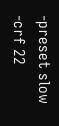-preset slow -crf 22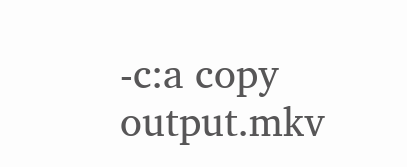-c:a copy output.mkv